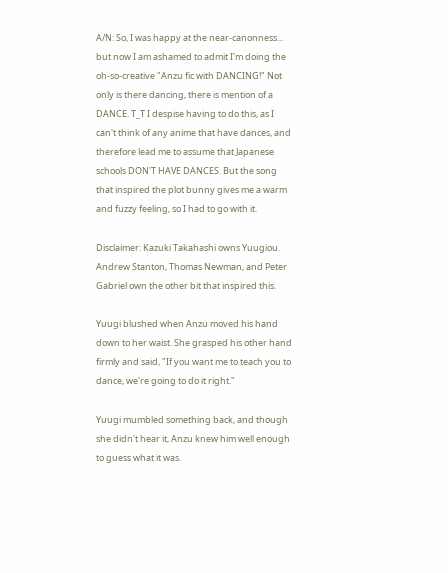A/N: So, I was happy at the near-canonness... but now I am ashamed to admit I'm doing the oh-so-creative "Anzu fic with DANCING!" Not only is there dancing, there is mention of a DANCE. T_T I despise having to do this, as I can't think of any anime that have dances, and therefore lead me to assume that Japanese schools DON'T HAVE DANCES. But the song that inspired the plot bunny gives me a warm and fuzzy feeling, so I had to go with it.

Disclaimer: Kazuki Takahashi owns Yuugiou. Andrew Stanton, Thomas Newman, and Peter Gabriel own the other bit that inspired this.

Yuugi blushed when Anzu moved his hand down to her waist. She grasped his other hand firmly and said, "If you want me to teach you to dance, we're going to do it right."

Yuugi mumbled something back, and though she didn't hear it, Anzu knew him well enough to guess what it was.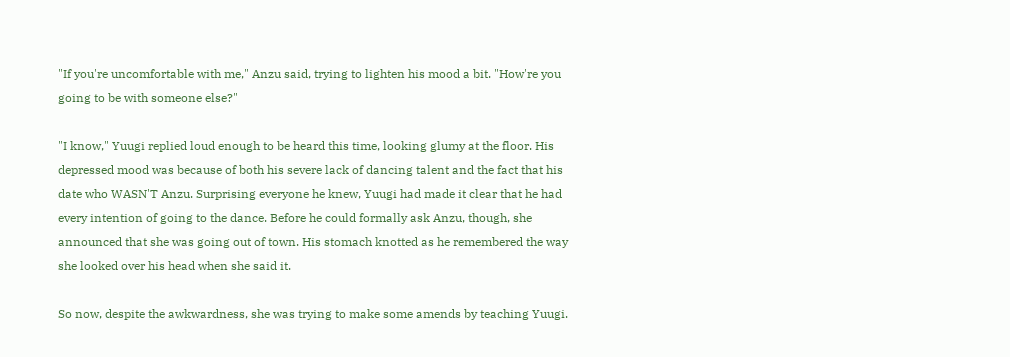"If you're uncomfortable with me," Anzu said, trying to lighten his mood a bit. "How're you going to be with someone else?"

"I know," Yuugi replied loud enough to be heard this time, looking glumy at the floor. His depressed mood was because of both his severe lack of dancing talent and the fact that his date who WASN'T Anzu. Surprising everyone he knew, Yuugi had made it clear that he had every intention of going to the dance. Before he could formally ask Anzu, though, she announced that she was going out of town. His stomach knotted as he remembered the way she looked over his head when she said it.

So now, despite the awkwardness, she was trying to make some amends by teaching Yuugi.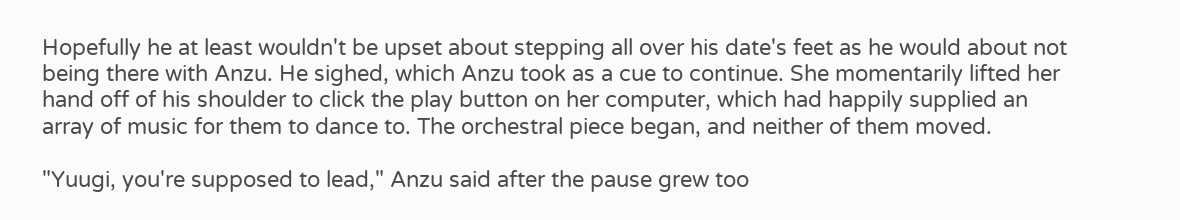Hopefully he at least wouldn't be upset about stepping all over his date's feet as he would about not being there with Anzu. He sighed, which Anzu took as a cue to continue. She momentarily lifted her hand off of his shoulder to click the play button on her computer, which had happily supplied an array of music for them to dance to. The orchestral piece began, and neither of them moved.

"Yuugi, you're supposed to lead," Anzu said after the pause grew too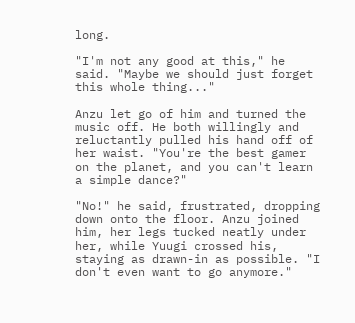long.

"I'm not any good at this," he said. "Maybe we should just forget this whole thing..."

Anzu let go of him and turned the music off. He both willingly and reluctantly pulled his hand off of her waist. "You're the best gamer on the planet, and you can't learn a simple dance?"

"No!" he said, frustrated, dropping down onto the floor. Anzu joined him, her legs tucked neatly under her, while Yuugi crossed his, staying as drawn-in as possible. "I don't even want to go anymore."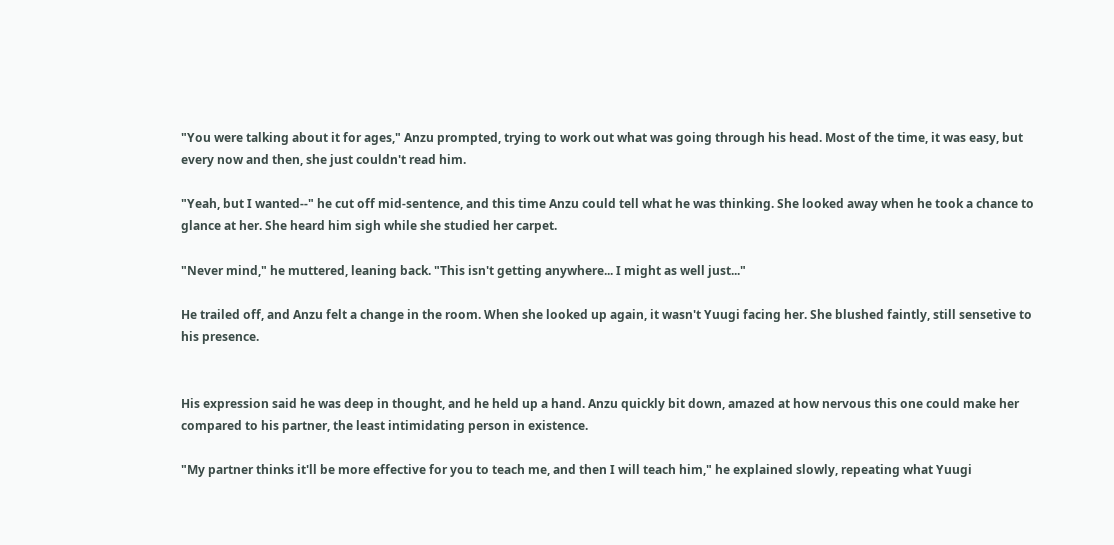"You were talking about it for ages," Anzu prompted, trying to work out what was going through his head. Most of the time, it was easy, but every now and then, she just couldn't read him.

"Yeah, but I wanted--" he cut off mid-sentence, and this time Anzu could tell what he was thinking. She looked away when he took a chance to glance at her. She heard him sigh while she studied her carpet.

"Never mind," he muttered, leaning back. "This isn't getting anywhere... I might as well just..."

He trailed off, and Anzu felt a change in the room. When she looked up again, it wasn't Yuugi facing her. She blushed faintly, still sensetive to his presence.


His expression said he was deep in thought, and he held up a hand. Anzu quickly bit down, amazed at how nervous this one could make her compared to his partner, the least intimidating person in existence.

"My partner thinks it'll be more effective for you to teach me, and then I will teach him," he explained slowly, repeating what Yuugi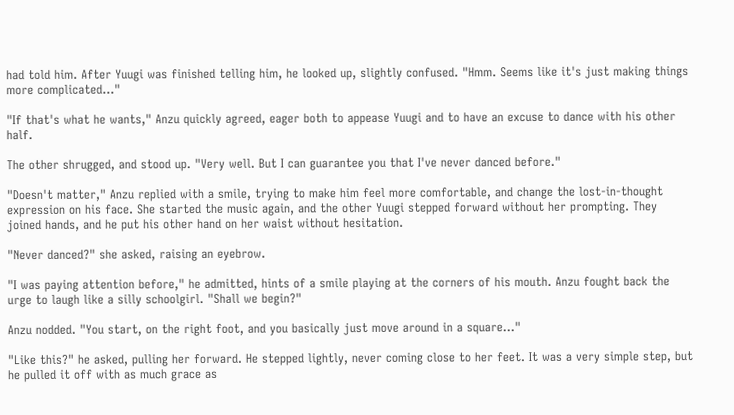had told him. After Yuugi was finished telling him, he looked up, slightly confused. "Hmm. Seems like it's just making things more complicated..."

"If that's what he wants," Anzu quickly agreed, eager both to appease Yuugi and to have an excuse to dance with his other half.

The other shrugged, and stood up. "Very well. But I can guarantee you that I've never danced before."

"Doesn't matter," Anzu replied with a smile, trying to make him feel more comfortable, and change the lost-in-thought expression on his face. She started the music again, and the other Yuugi stepped forward without her prompting. They joined hands, and he put his other hand on her waist without hesitation.

"Never danced?" she asked, raising an eyebrow.

"I was paying attention before," he admitted, hints of a smile playing at the corners of his mouth. Anzu fought back the urge to laugh like a silly schoolgirl. "Shall we begin?"

Anzu nodded. "You start, on the right foot, and you basically just move around in a square..."

"Like this?" he asked, pulling her forward. He stepped lightly, never coming close to her feet. It was a very simple step, but he pulled it off with as much grace as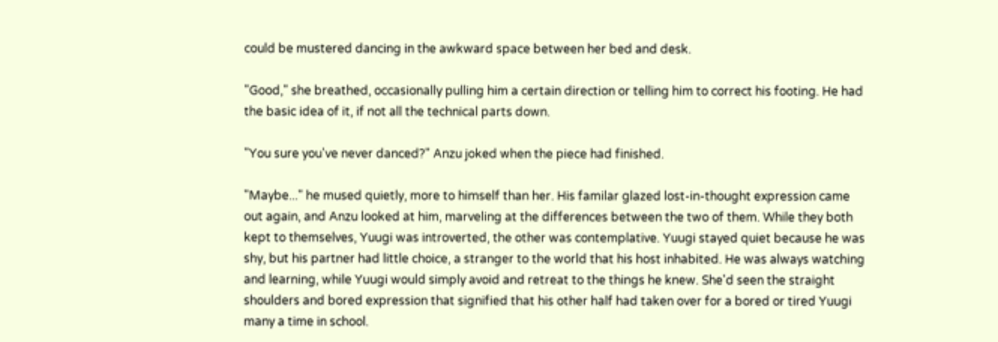could be mustered dancing in the awkward space between her bed and desk.

"Good," she breathed, occasionally pulling him a certain direction or telling him to correct his footing. He had the basic idea of it, if not all the technical parts down.

"You sure you've never danced?" Anzu joked when the piece had finished.

"Maybe..." he mused quietly, more to himself than her. His familar glazed lost-in-thought expression came out again, and Anzu looked at him, marveling at the differences between the two of them. While they both kept to themselves, Yuugi was introverted, the other was contemplative. Yuugi stayed quiet because he was shy, but his partner had little choice, a stranger to the world that his host inhabited. He was always watching and learning, while Yuugi would simply avoid and retreat to the things he knew. She'd seen the straight shoulders and bored expression that signified that his other half had taken over for a bored or tired Yuugi many a time in school.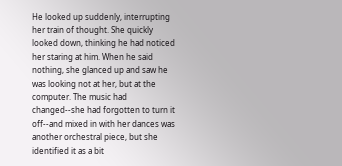He looked up suddenly, interrupting her train of thought. She quickly looked down, thinking he had noticed her staring at him. When he said nothing, she glanced up and saw he was looking not at her, but at the computer. The music had changed--she had forgotten to turn it off--and mixed in with her dances was another orchestral piece, but she identified it as a bit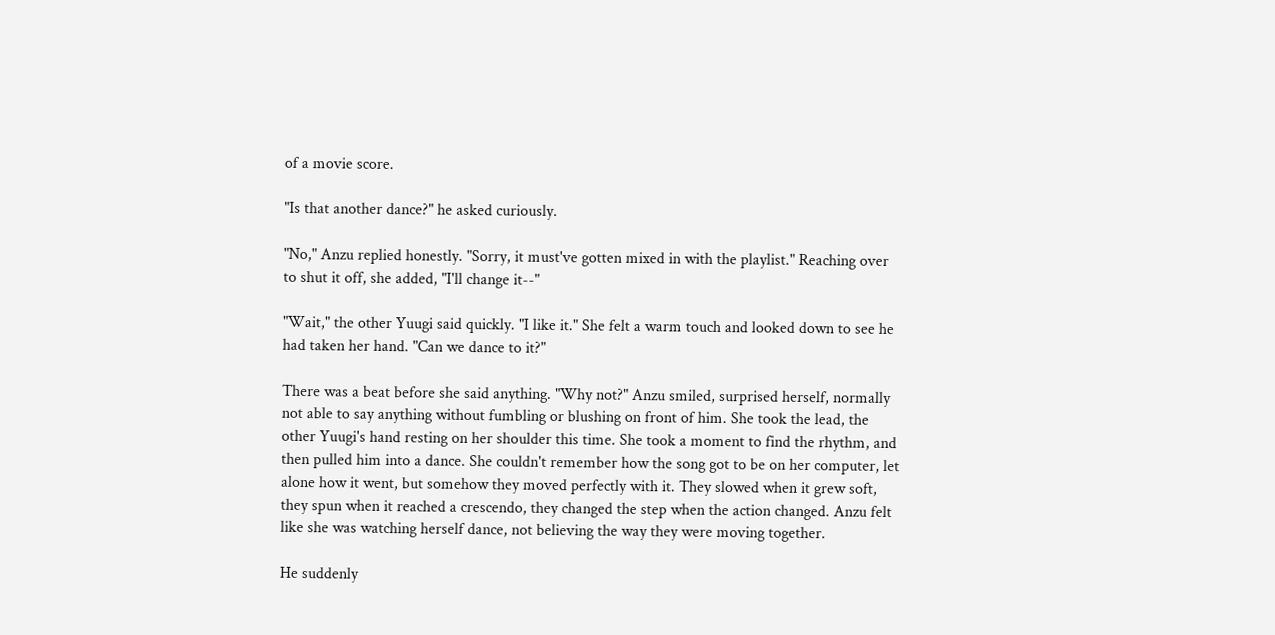of a movie score.

"Is that another dance?" he asked curiously.

"No," Anzu replied honestly. "Sorry, it must've gotten mixed in with the playlist." Reaching over to shut it off, she added, "I'll change it--"

"Wait," the other Yuugi said quickly. "I like it." She felt a warm touch and looked down to see he had taken her hand. "Can we dance to it?"

There was a beat before she said anything. "Why not?" Anzu smiled, surprised herself, normally not able to say anything without fumbling or blushing on front of him. She took the lead, the other Yuugi's hand resting on her shoulder this time. She took a moment to find the rhythm, and then pulled him into a dance. She couldn't remember how the song got to be on her computer, let alone how it went, but somehow they moved perfectly with it. They slowed when it grew soft, they spun when it reached a crescendo, they changed the step when the action changed. Anzu felt like she was watching herself dance, not believing the way they were moving together.

He suddenly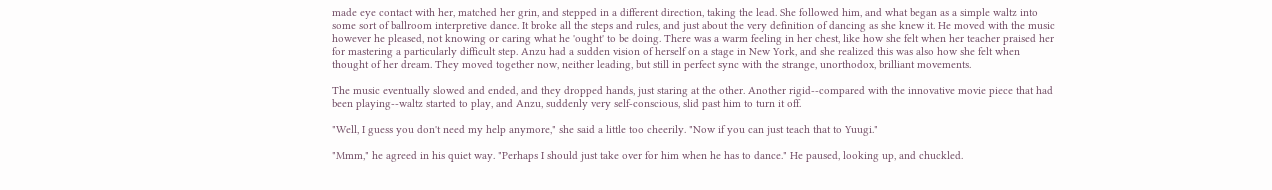made eye contact with her, matched her grin, and stepped in a different direction, taking the lead. She followed him, and what began as a simple waltz into some sort of ballroom interpretive dance. It broke all the steps and rules, and just about the very definition of dancing as she knew it. He moved with the music however he pleased, not knowing or caring what he 'ought' to be doing. There was a warm feeling in her chest, like how she felt when her teacher praised her for mastering a particularly difficult step. Anzu had a sudden vision of herself on a stage in New York, and she realized this was also how she felt when thought of her dream. They moved together now, neither leading, but still in perfect sync with the strange, unorthodox, brilliant movements.

The music eventually slowed and ended, and they dropped hands, just staring at the other. Another rigid--compared with the innovative movie piece that had been playing--waltz started to play, and Anzu, suddenly very self-conscious, slid past him to turn it off.

"Well, I guess you don't need my help anymore," she said a little too cheerily. "Now if you can just teach that to Yuugi."

"Mmm," he agreed in his quiet way. "Perhaps I should just take over for him when he has to dance." He paused, looking up, and chuckled.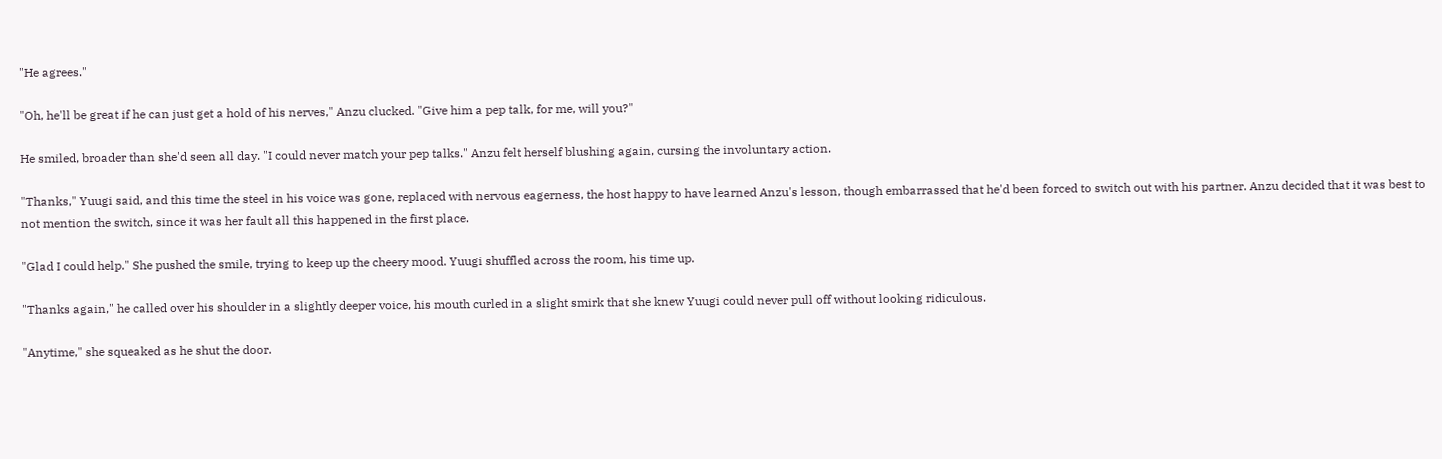"He agrees."

"Oh, he'll be great if he can just get a hold of his nerves," Anzu clucked. "Give him a pep talk, for me, will you?"

He smiled, broader than she'd seen all day. "I could never match your pep talks." Anzu felt herself blushing again, cursing the involuntary action.

"Thanks," Yuugi said, and this time the steel in his voice was gone, replaced with nervous eagerness, the host happy to have learned Anzu's lesson, though embarrassed that he'd been forced to switch out with his partner. Anzu decided that it was best to not mention the switch, since it was her fault all this happened in the first place.

"Glad I could help." She pushed the smile, trying to keep up the cheery mood. Yuugi shuffled across the room, his time up.

"Thanks again," he called over his shoulder in a slightly deeper voice, his mouth curled in a slight smirk that she knew Yuugi could never pull off without looking ridiculous.

"Anytime," she squeaked as he shut the door.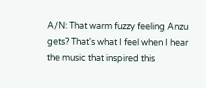A/N: That warm fuzzy feeling Anzu gets? That's what I feel when I hear the music that inspired this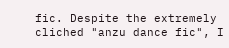fic. Despite the extremely cliched "anzu dance fic", I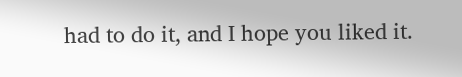had to do it, and I hope you liked it.